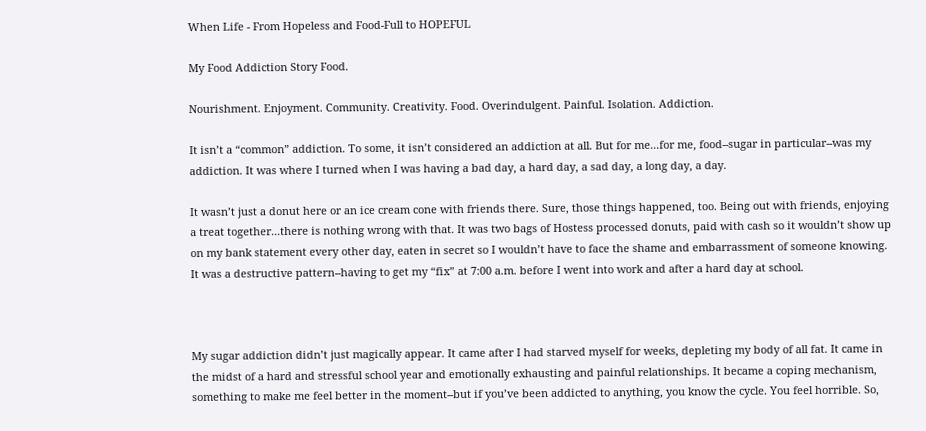When Life - From Hopeless and Food-Full to HOPEFUL

My Food Addiction Story Food.

Nourishment. Enjoyment. Community. Creativity. Food. Overindulgent. Painful. Isolation. Addiction.

It isn’t a “common” addiction. To some, it isn’t considered an addiction at all. But for me...for me, food--sugar in particular--was my addiction. It was where I turned when I was having a bad day, a hard day, a sad day, a long day, a day.

It wasn’t just a donut here or an ice cream cone with friends there. Sure, those things happened, too. Being out with friends, enjoying a treat together...there is nothing wrong with that. It was two bags of Hostess processed donuts, paid with cash so it wouldn’t show up on my bank statement every other day, eaten in secret so I wouldn’t have to face the shame and embarrassment of someone knowing. It was a destructive pattern--having to get my “fix” at 7:00 a.m. before I went into work and after a hard day at school.



My sugar addiction didn’t just magically appear. It came after I had starved myself for weeks, depleting my body of all fat. It came in the midst of a hard and stressful school year and emotionally exhausting and painful relationships. It became a coping mechanism, something to make me feel better in the moment--but if you’ve been addicted to anything, you know the cycle. You feel horrible. So,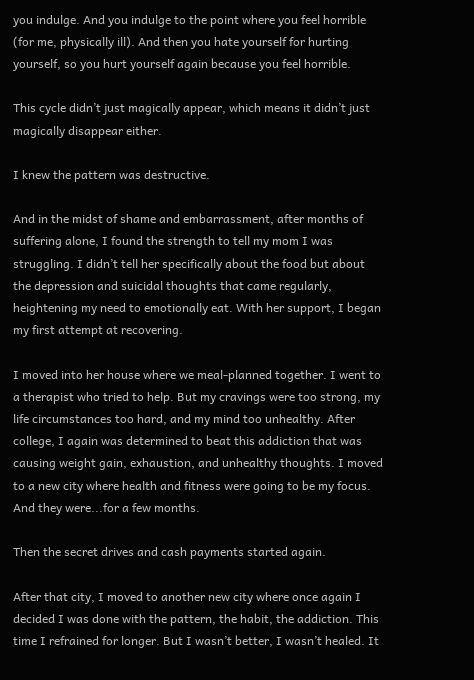you indulge. And you indulge to the point where you feel horrible (for me, physically ill). And then you hate yourself for hurting yourself, so you hurt yourself again because you feel horrible.

This cycle didn’t just magically appear, which means it didn’t just magically disappear either.

I knew the pattern was destructive.

And in the midst of shame and embarrassment, after months of suffering alone, I found the strength to tell my mom I was struggling. I didn’t tell her specifically about the food but about the depression and suicidal thoughts that came regularly, heightening my need to emotionally eat. With her support, I began my first attempt at recovering.

I moved into her house where we meal-planned together. I went to a therapist who tried to help. But my cravings were too strong, my life circumstances too hard, and my mind too unhealthy. After college, I again was determined to beat this addiction that was causing weight gain, exhaustion, and unhealthy thoughts. I moved to a new city where health and fitness were going to be my focus. And they were...for a few months.

Then the secret drives and cash payments started again.

After that city, I moved to another new city where once again I decided I was done with the pattern, the habit, the addiction. This time I refrained for longer. But I wasn’t better, I wasn’t healed. It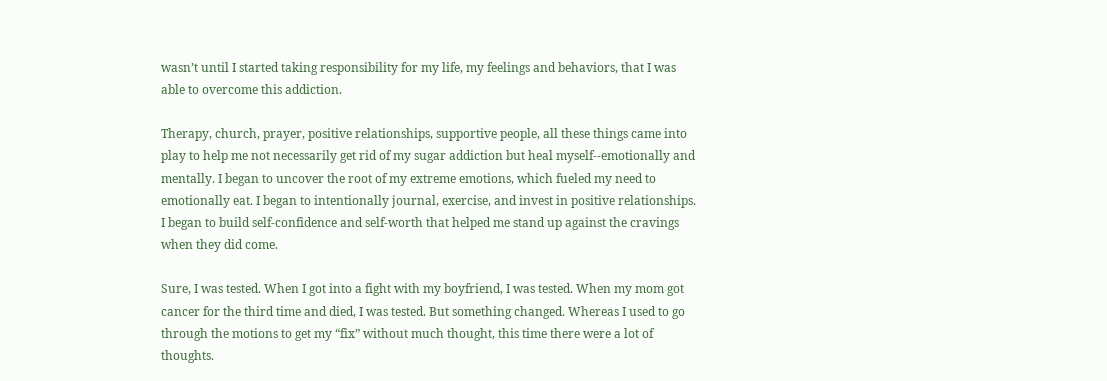wasn’t until I started taking responsibility for my life, my feelings and behaviors, that I was able to overcome this addiction.

Therapy, church, prayer, positive relationships, supportive people, all these things came into play to help me not necessarily get rid of my sugar addiction but heal myself--emotionally and mentally. I began to uncover the root of my extreme emotions, which fueled my need to emotionally eat. I began to intentionally journal, exercise, and invest in positive relationships. I began to build self-confidence and self-worth that helped me stand up against the cravings when they did come.

Sure, I was tested. When I got into a fight with my boyfriend, I was tested. When my mom got cancer for the third time and died, I was tested. But something changed. Whereas I used to go through the motions to get my “fix” without much thought, this time there were a lot of thoughts.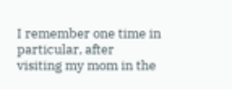I remember one time in particular, after visiting my mom in the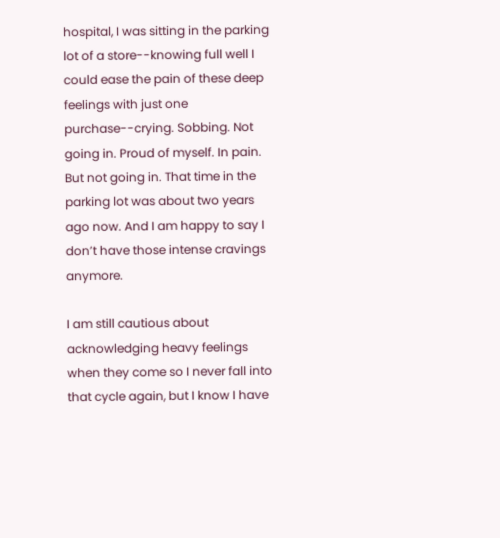hospital, I was sitting in the parking lot of a store--knowing full well I could ease the pain of these deep feelings with just one purchase--crying. Sobbing. Not going in. Proud of myself. In pain. But not going in. That time in the parking lot was about two years ago now. And I am happy to say I don’t have those intense cravings anymore.

I am still cautious about acknowledging heavy feelings when they come so I never fall into that cycle again, but I know I have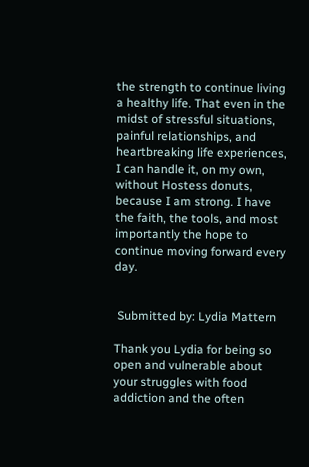the strength to continue living a healthy life. That even in the midst of stressful situations, painful relationships, and heartbreaking life experiences, I can handle it, on my own, without Hostess donuts, because I am strong. I have the faith, the tools, and most importantly the hope to continue moving forward every day.


 Submitted by: Lydia Mattern

Thank you Lydia for being so open and vulnerable about your struggles with food addiction and the often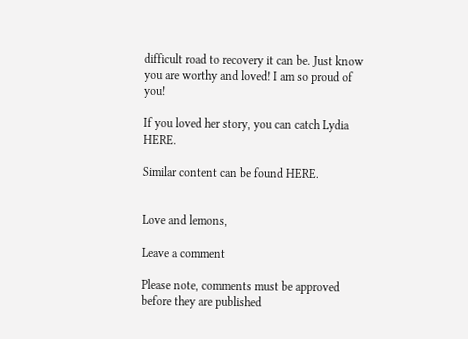difficult road to recovery it can be. Just know you are worthy and loved! I am so proud of you!

If you loved her story, you can catch Lydia HERE.

Similar content can be found HERE.


Love and lemons,

Leave a comment

Please note, comments must be approved before they are published